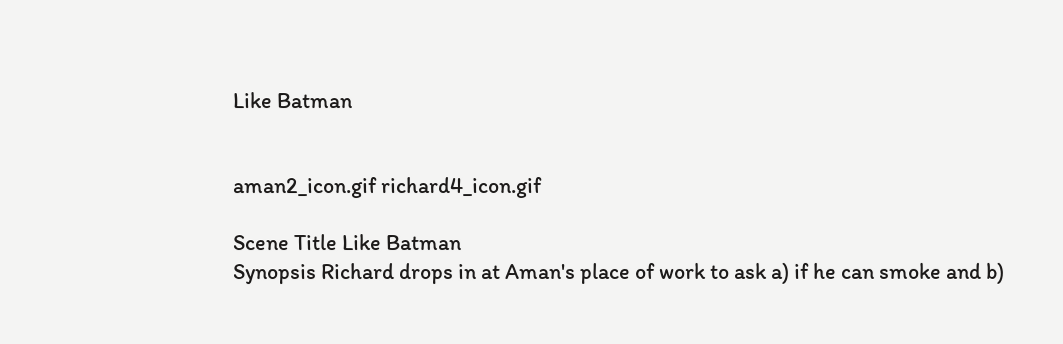Like Batman


aman2_icon.gif richard4_icon.gif

Scene Title Like Batman
Synopsis Richard drops in at Aman's place of work to ask a) if he can smoke and b)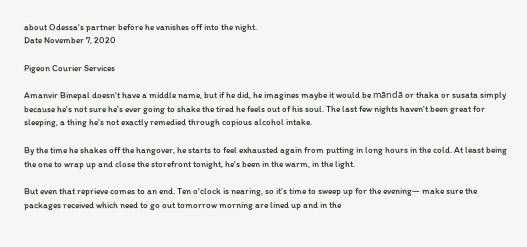about Odessa's partner before he vanishes off into the night.
Date November 7, 2020

Pigeon Courier Services

Amanvir Binepal doesn't have a middle name, but if he did, he imagines maybe it would be māndā or thaka or susata simply because he's not sure he's ever going to shake the tired he feels out of his soul. The last few nights haven't been great for sleeping, a thing he's not exactly remedied through copious alcohol intake.

By the time he shakes off the hangover, he starts to feel exhausted again from putting in long hours in the cold. At least being the one to wrap up and close the storefront tonight, he's been in the warm, in the light.

But even that reprieve comes to an end. Ten o'clock is nearing, so it's time to sweep up for the evening— make sure the packages received which need to go out tomorrow morning are lined up and in the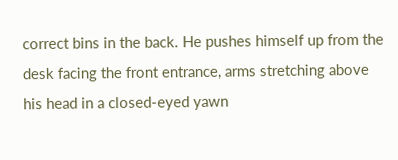correct bins in the back. He pushes himself up from the desk facing the front entrance, arms stretching above his head in a closed-eyed yawn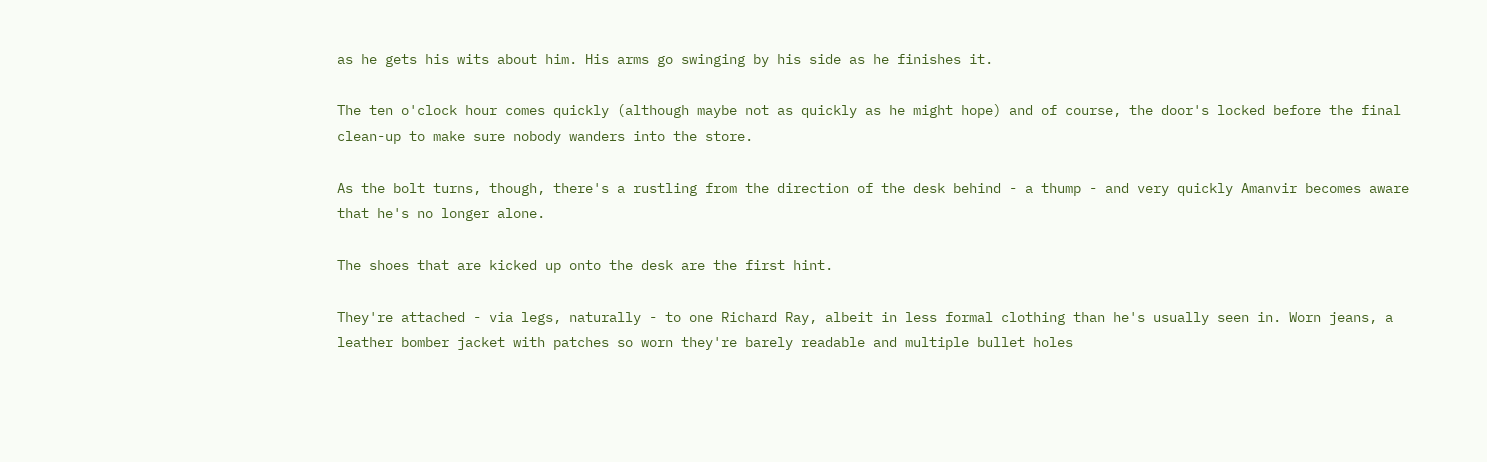as he gets his wits about him. His arms go swinging by his side as he finishes it.

The ten o'clock hour comes quickly (although maybe not as quickly as he might hope) and of course, the door's locked before the final clean-up to make sure nobody wanders into the store.

As the bolt turns, though, there's a rustling from the direction of the desk behind - a thump - and very quickly Amanvir becomes aware that he's no longer alone.

The shoes that are kicked up onto the desk are the first hint.

They're attached - via legs, naturally - to one Richard Ray, albeit in less formal clothing than he's usually seen in. Worn jeans, a leather bomber jacket with patches so worn they're barely readable and multiple bullet holes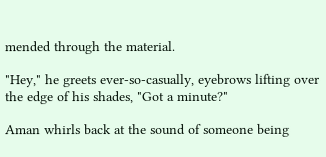mended through the material.

"Hey," he greets ever-so-casually, eyebrows lifting over the edge of his shades, "Got a minute?"

Aman whirls back at the sound of someone being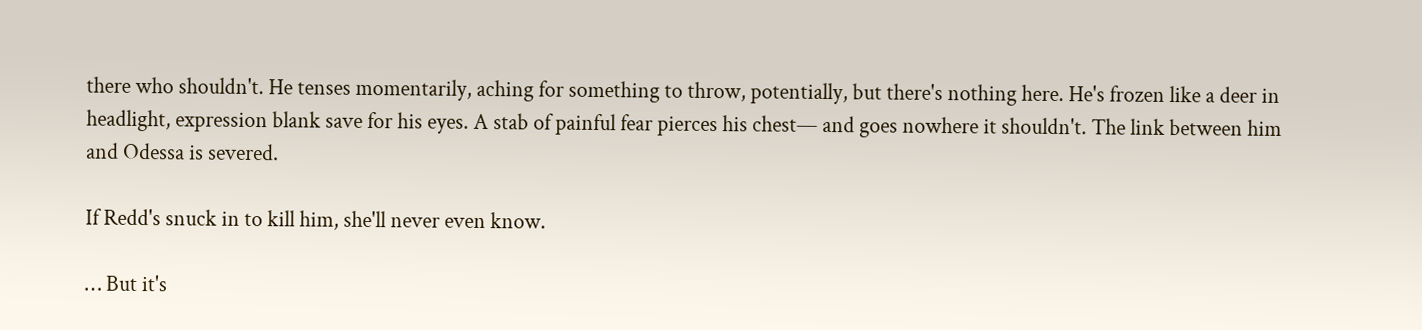there who shouldn't. He tenses momentarily, aching for something to throw, potentially, but there's nothing here. He's frozen like a deer in headlight, expression blank save for his eyes. A stab of painful fear pierces his chest— and goes nowhere it shouldn't. The link between him and Odessa is severed.

If Redd's snuck in to kill him, she'll never even know.

… But it's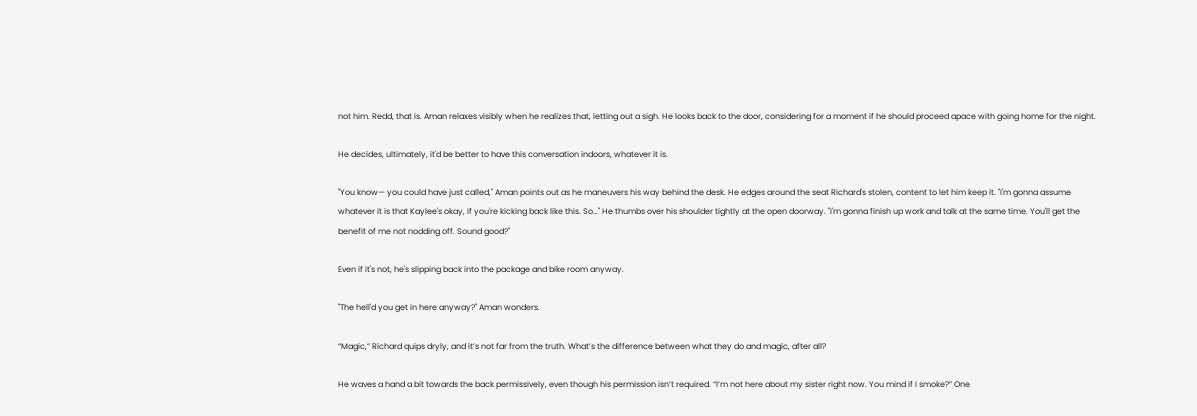not him. Redd, that is. Aman relaxes visibly when he realizes that, letting out a sigh. He looks back to the door, considering for a moment if he should proceed apace with going home for the night.

He decides, ultimately, it'd be better to have this conversation indoors, whatever it is.

"You know— you could have just called," Aman points out as he maneuvers his way behind the desk. He edges around the seat Richard's stolen, content to let him keep it. "I'm gonna assume whatever it is that Kaylee's okay, if you're kicking back like this. So…" He thumbs over his shoulder tightly at the open doorway. "I'm gonna finish up work and talk at the same time. You'll get the benefit of me not nodding off. Sound good?"

Even if it's not, he's slipping back into the package and bike room anyway.

"The hell'd you get in here anyway?" Aman wonders.

“Magic,” Richard quips dryly, and it’s not far from the truth. What’s the difference between what they do and magic, after all?

He waves a hand a bit towards the back permissively, even though his permission isn’t required. “I’m not here about my sister right now. You mind if I smoke?” One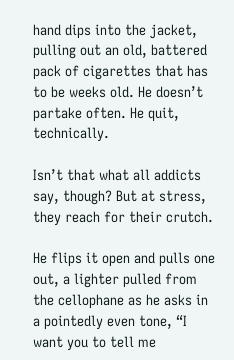hand dips into the jacket, pulling out an old, battered pack of cigarettes that has to be weeks old. He doesn’t partake often. He quit, technically.

Isn’t that what all addicts say, though? But at stress, they reach for their crutch.

He flips it open and pulls one out, a lighter pulled from the cellophane as he asks in a pointedly even tone, “I want you to tell me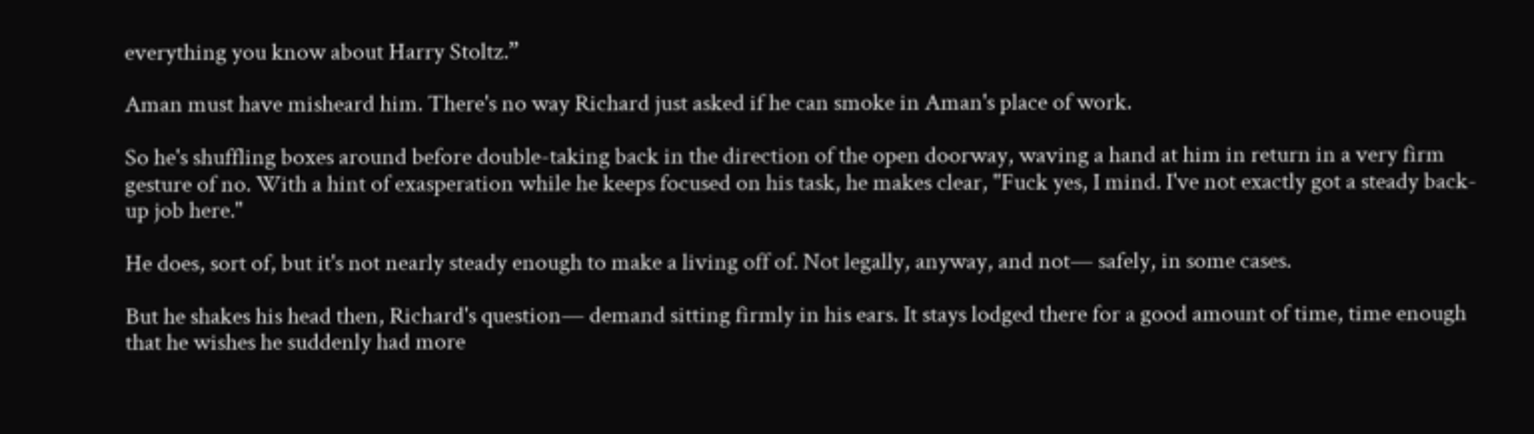everything you know about Harry Stoltz.”

Aman must have misheard him. There's no way Richard just asked if he can smoke in Aman's place of work.

So he's shuffling boxes around before double-taking back in the direction of the open doorway, waving a hand at him in return in a very firm gesture of no. With a hint of exasperation while he keeps focused on his task, he makes clear, "Fuck yes, I mind. I've not exactly got a steady back-up job here."

He does, sort of, but it's not nearly steady enough to make a living off of. Not legally, anyway, and not— safely, in some cases.

But he shakes his head then, Richard's question— demand sitting firmly in his ears. It stays lodged there for a good amount of time, time enough that he wishes he suddenly had more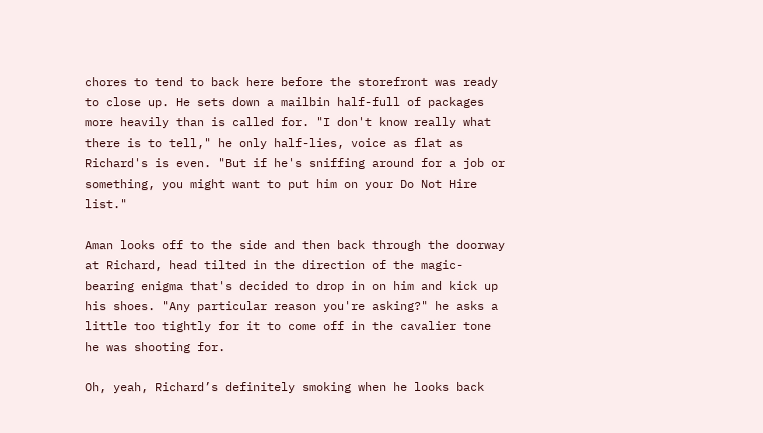chores to tend to back here before the storefront was ready to close up. He sets down a mailbin half-full of packages more heavily than is called for. "I don't know really what there is to tell," he only half-lies, voice as flat as Richard's is even. "But if he's sniffing around for a job or something, you might want to put him on your Do Not Hire list."

Aman looks off to the side and then back through the doorway at Richard, head tilted in the direction of the magic-bearing enigma that's decided to drop in on him and kick up his shoes. "Any particular reason you're asking?" he asks a little too tightly for it to come off in the cavalier tone he was shooting for.

Oh, yeah, Richard’s definitely smoking when he looks back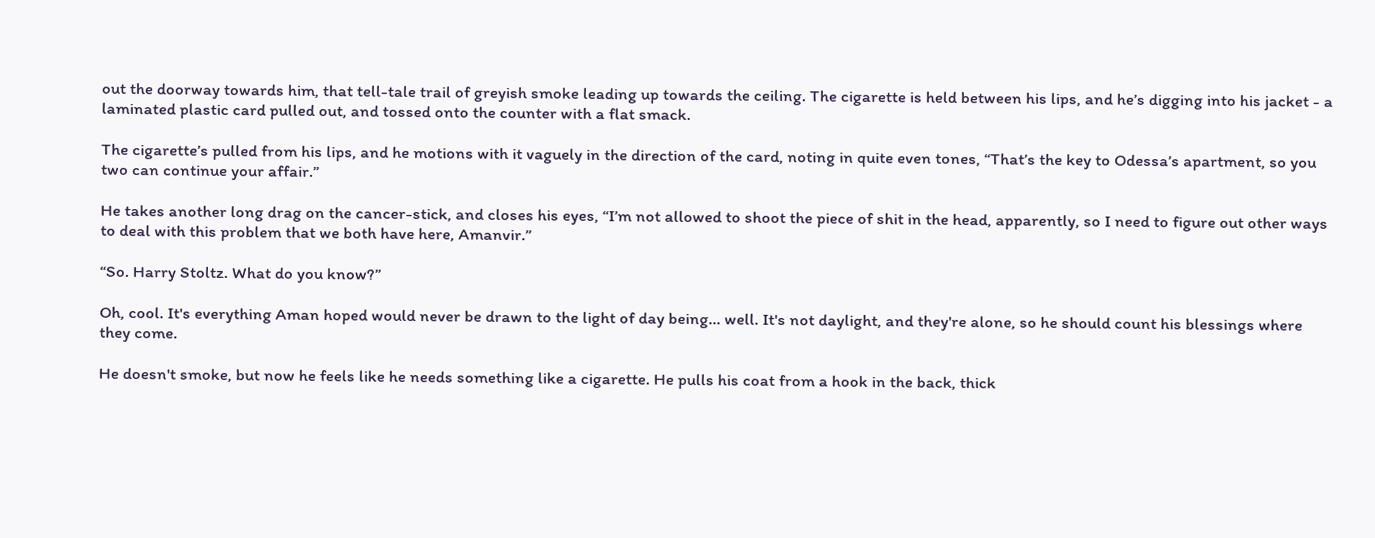out the doorway towards him, that tell-tale trail of greyish smoke leading up towards the ceiling. The cigarette is held between his lips, and he’s digging into his jacket - a laminated plastic card pulled out, and tossed onto the counter with a flat smack.

The cigarette’s pulled from his lips, and he motions with it vaguely in the direction of the card, noting in quite even tones, “That’s the key to Odessa’s apartment, so you two can continue your affair.”

He takes another long drag on the cancer-stick, and closes his eyes, “I’m not allowed to shoot the piece of shit in the head, apparently, so I need to figure out other ways to deal with this problem that we both have here, Amanvir.”

“So. Harry Stoltz. What do you know?”

Oh, cool. It's everything Aman hoped would never be drawn to the light of day being… well. It's not daylight, and they're alone, so he should count his blessings where they come.

He doesn't smoke, but now he feels like he needs something like a cigarette. He pulls his coat from a hook in the back, thick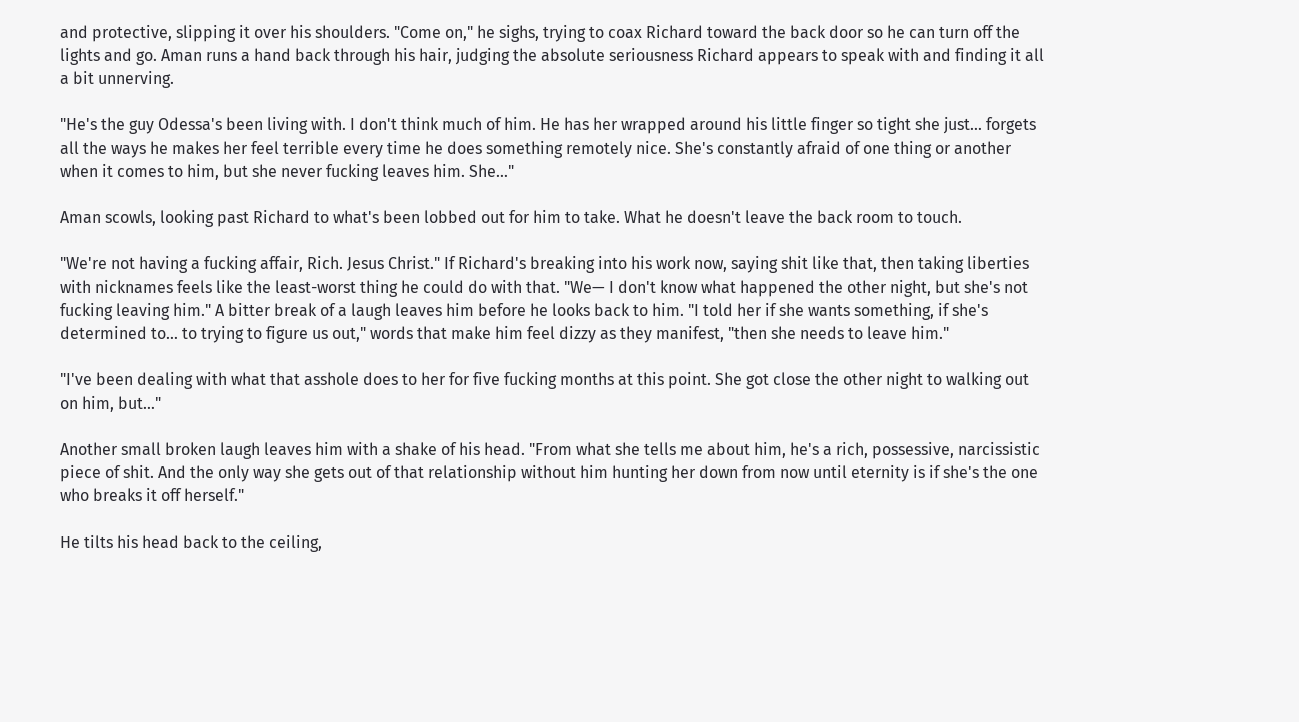and protective, slipping it over his shoulders. "Come on," he sighs, trying to coax Richard toward the back door so he can turn off the lights and go. Aman runs a hand back through his hair, judging the absolute seriousness Richard appears to speak with and finding it all a bit unnerving.

"He's the guy Odessa's been living with. I don't think much of him. He has her wrapped around his little finger so tight she just… forgets all the ways he makes her feel terrible every time he does something remotely nice. She's constantly afraid of one thing or another when it comes to him, but she never fucking leaves him. She…"

Aman scowls, looking past Richard to what's been lobbed out for him to take. What he doesn't leave the back room to touch.

"We're not having a fucking affair, Rich. Jesus Christ." If Richard's breaking into his work now, saying shit like that, then taking liberties with nicknames feels like the least-worst thing he could do with that. "We— I don't know what happened the other night, but she's not fucking leaving him." A bitter break of a laugh leaves him before he looks back to him. "I told her if she wants something, if she's determined to… to trying to figure us out," words that make him feel dizzy as they manifest, "then she needs to leave him."

"I've been dealing with what that asshole does to her for five fucking months at this point. She got close the other night to walking out on him, but…"

Another small broken laugh leaves him with a shake of his head. "From what she tells me about him, he's a rich, possessive, narcissistic piece of shit. And the only way she gets out of that relationship without him hunting her down from now until eternity is if she's the one who breaks it off herself."

He tilts his head back to the ceiling,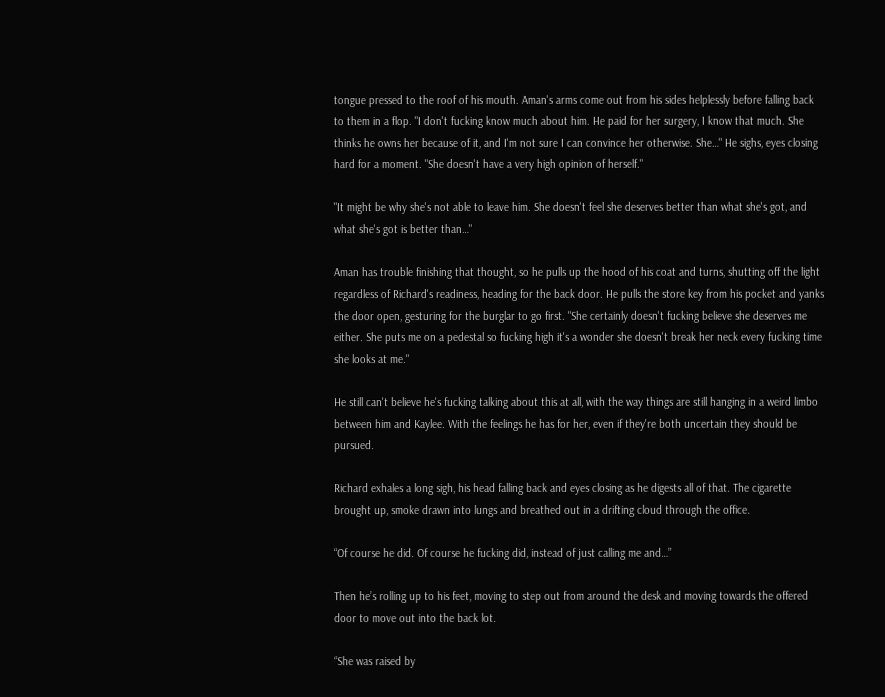tongue pressed to the roof of his mouth. Aman's arms come out from his sides helplessly before falling back to them in a flop. "I don't fucking know much about him. He paid for her surgery, I know that much. She thinks he owns her because of it, and I'm not sure I can convince her otherwise. She…" He sighs, eyes closing hard for a moment. "She doesn't have a very high opinion of herself."

"It might be why she's not able to leave him. She doesn't feel she deserves better than what she's got, and what she's got is better than…"

Aman has trouble finishing that thought, so he pulls up the hood of his coat and turns, shutting off the light regardless of Richard's readiness, heading for the back door. He pulls the store key from his pocket and yanks the door open, gesturing for the burglar to go first. "She certainly doesn't fucking believe she deserves me either. She puts me on a pedestal so fucking high it's a wonder she doesn't break her neck every fucking time she looks at me."

He still can't believe he's fucking talking about this at all, with the way things are still hanging in a weird limbo between him and Kaylee. With the feelings he has for her, even if they're both uncertain they should be pursued.

Richard exhales a long sigh, his head falling back and eyes closing as he digests all of that. The cigarette brought up, smoke drawn into lungs and breathed out in a drifting cloud through the office.

“Of course he did. Of course he fucking did, instead of just calling me and…”

Then he’s rolling up to his feet, moving to step out from around the desk and moving towards the offered door to move out into the back lot.

“She was raised by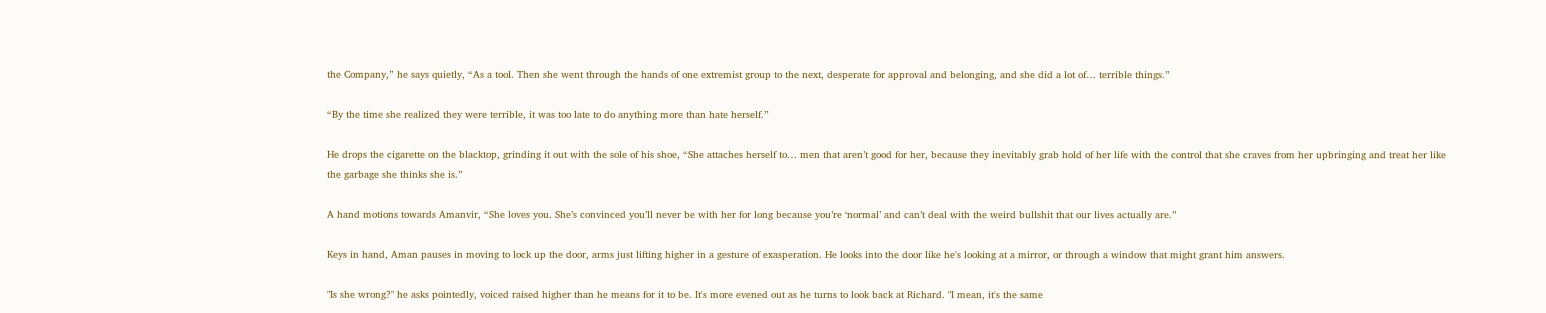the Company,” he says quietly, “As a tool. Then she went through the hands of one extremist group to the next, desperate for approval and belonging, and she did a lot of… terrible things.”

“By the time she realized they were terrible, it was too late to do anything more than hate herself.”

He drops the cigarette on the blacktop, grinding it out with the sole of his shoe, “She attaches herself to… men that aren’t good for her, because they inevitably grab hold of her life with the control that she craves from her upbringing and treat her like the garbage she thinks she is.”

A hand motions towards Amanvir, “She loves you. She’s convinced you’ll never be with her for long because you’re ‘normal’ and can’t deal with the weird bullshit that our lives actually are.”

Keys in hand, Aman pauses in moving to lock up the door, arms just lifting higher in a gesture of exasperation. He looks into the door like he's looking at a mirror, or through a window that might grant him answers.

"Is she wrong?" he asks pointedly, voiced raised higher than he means for it to be. It's more evened out as he turns to look back at Richard. "I mean, it's the same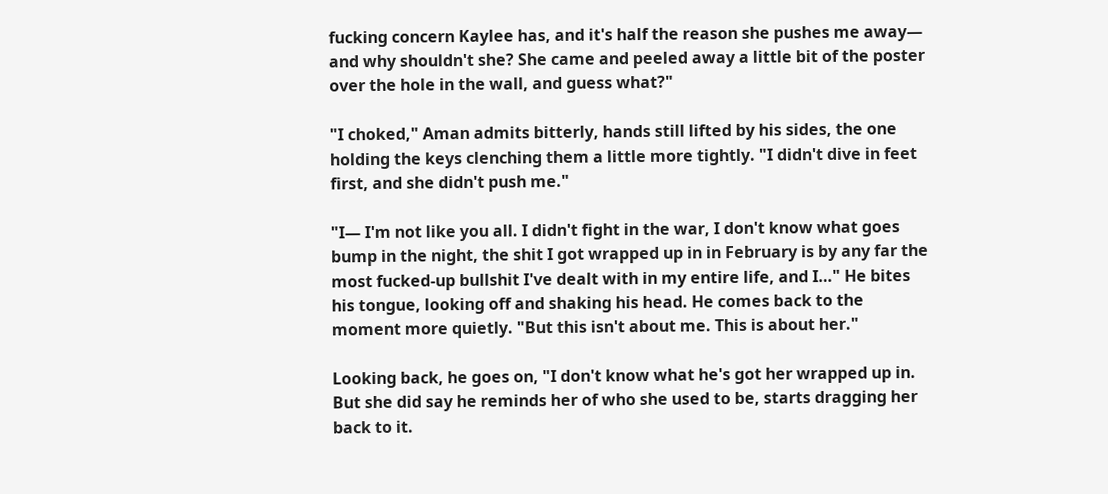fucking concern Kaylee has, and it's half the reason she pushes me away— and why shouldn't she? She came and peeled away a little bit of the poster over the hole in the wall, and guess what?"

"I choked," Aman admits bitterly, hands still lifted by his sides, the one holding the keys clenching them a little more tightly. "I didn't dive in feet first, and she didn't push me."

"I— I'm not like you all. I didn't fight in the war, I don't know what goes bump in the night, the shit I got wrapped up in in February is by any far the most fucked-up bullshit I've dealt with in my entire life, and I…" He bites his tongue, looking off and shaking his head. He comes back to the moment more quietly. "But this isn't about me. This is about her."

Looking back, he goes on, "I don't know what he's got her wrapped up in. But she did say he reminds her of who she used to be, starts dragging her back to it.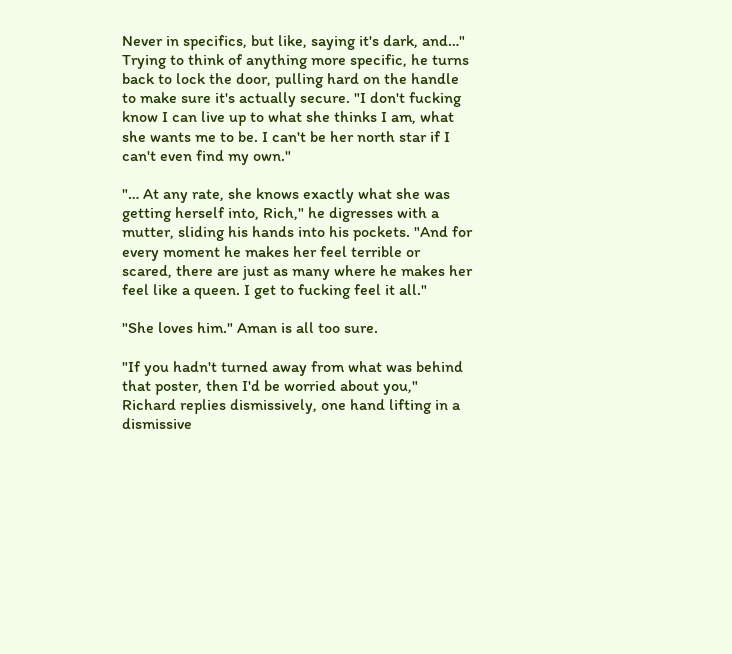Never in specifics, but like, saying it's dark, and…" Trying to think of anything more specific, he turns back to lock the door, pulling hard on the handle to make sure it's actually secure. "I don't fucking know I can live up to what she thinks I am, what she wants me to be. I can't be her north star if I can't even find my own."

"… At any rate, she knows exactly what she was getting herself into, Rich," he digresses with a mutter, sliding his hands into his pockets. "And for every moment he makes her feel terrible or scared, there are just as many where he makes her feel like a queen. I get to fucking feel it all."

"She loves him." Aman is all too sure.

"If you hadn't turned away from what was behind that poster, then I'd be worried about you," Richard replies dismissively, one hand lifting in a dismissive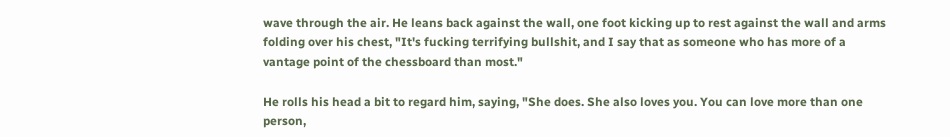wave through the air. He leans back against the wall, one foot kicking up to rest against the wall and arms folding over his chest, "It's fucking terrifying bullshit, and I say that as someone who has more of a vantage point of the chessboard than most."

He rolls his head a bit to regard him, saying, "She does. She also loves you. You can love more than one person,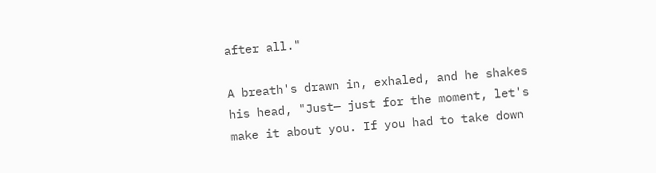after all."

A breath's drawn in, exhaled, and he shakes his head, "Just— just for the moment, let's make it about you. If you had to take down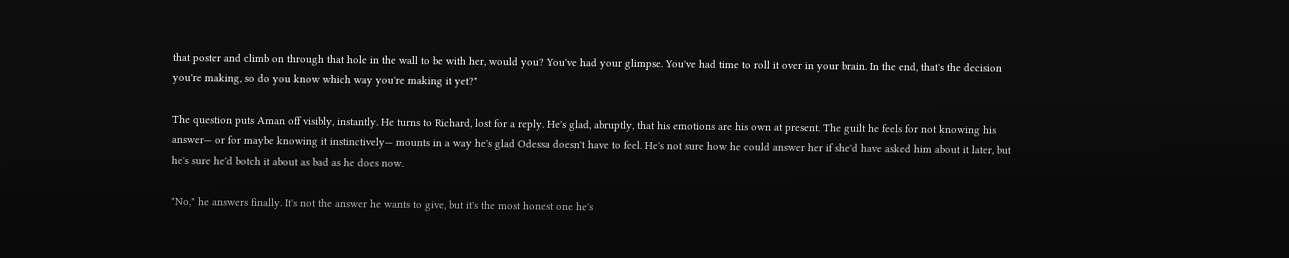that poster and climb on through that hole in the wall to be with her, would you? You've had your glimpse. You've had time to roll it over in your brain. In the end, that's the decision you're making, so do you know which way you're making it yet?"

The question puts Aman off visibly, instantly. He turns to Richard, lost for a reply. He's glad, abruptly, that his emotions are his own at present. The guilt he feels for not knowing his answer— or for maybe knowing it instinctively— mounts in a way he's glad Odessa doesn't have to feel. He's not sure how he could answer her if she'd have asked him about it later, but he's sure he'd botch it about as bad as he does now.

"No," he answers finally. It's not the answer he wants to give, but it's the most honest one he's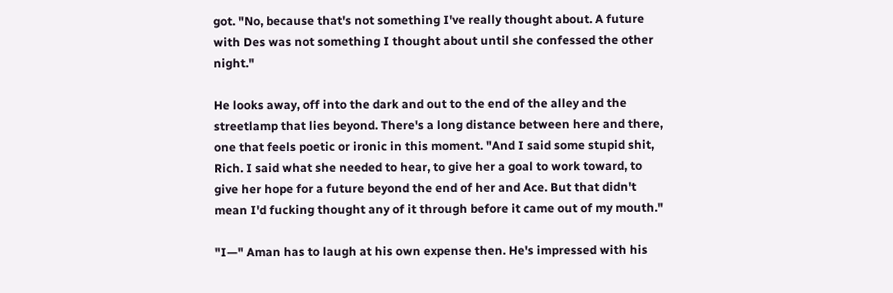got. "No, because that's not something I've really thought about. A future with Des was not something I thought about until she confessed the other night."

He looks away, off into the dark and out to the end of the alley and the streetlamp that lies beyond. There's a long distance between here and there, one that feels poetic or ironic in this moment. "And I said some stupid shit, Rich. I said what she needed to hear, to give her a goal to work toward, to give her hope for a future beyond the end of her and Ace. But that didn't mean I'd fucking thought any of it through before it came out of my mouth."

"I—" Aman has to laugh at his own expense then. He's impressed with his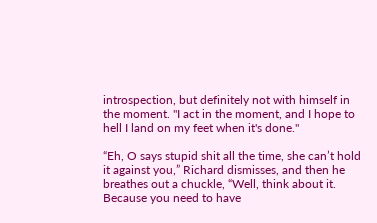introspection, but definitely not with himself in the moment. "I act in the moment, and I hope to hell I land on my feet when it's done."

“Eh, O says stupid shit all the time, she can’t hold it against you,” Richard dismisses, and then he breathes out a chuckle, “Well, think about it. Because you need to have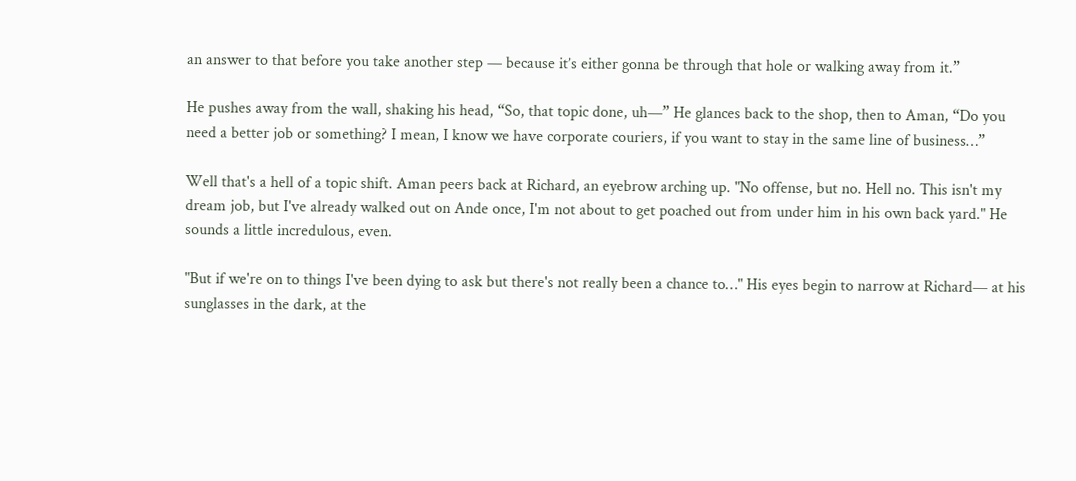an answer to that before you take another step — because it’s either gonna be through that hole or walking away from it.”

He pushes away from the wall, shaking his head, “So, that topic done, uh—” He glances back to the shop, then to Aman, “Do you need a better job or something? I mean, I know we have corporate couriers, if you want to stay in the same line of business…”

Well that's a hell of a topic shift. Aman peers back at Richard, an eyebrow arching up. "No offense, but no. Hell no. This isn't my dream job, but I've already walked out on Ande once, I'm not about to get poached out from under him in his own back yard." He sounds a little incredulous, even.

"But if we're on to things I've been dying to ask but there's not really been a chance to…" His eyes begin to narrow at Richard— at his sunglasses in the dark, at the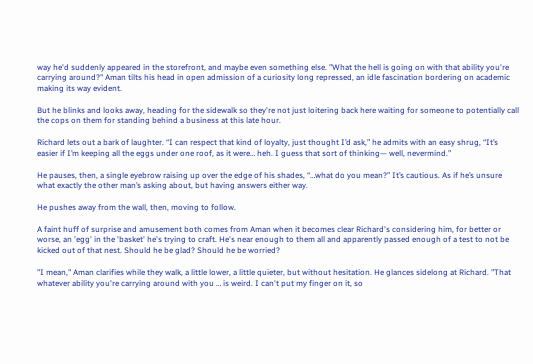way he'd suddenly appeared in the storefront, and maybe even something else. "What the hell is going on with that ability you're carrying around?" Aman tilts his head in open admission of a curiosity long repressed, an idle fascination bordering on academic making its way evident.

But he blinks and looks away, heading for the sidewalk so they're not just loitering back here waiting for someone to potentially call the cops on them for standing behind a business at this late hour.

Richard lets out a bark of laughter. “I can respect that kind of loyalty, just thought I’d ask,” he admits with an easy shrug, “It’s easier if I’m keeping all the eggs under one roof, as it were… heh. I guess that sort of thinking— well, nevermind.”

He pauses, then, a single eyebrow raising up over the edge of his shades, “…what do you mean?” It’s cautious. As if he’s unsure what exactly the other man’s asking about, but having answers either way.

He pushes away from the wall, then, moving to follow.

A faint huff of surprise and amusement both comes from Aman when it becomes clear Richard's considering him, for better or worse, an 'egg' in the 'basket' he's trying to craft. He's near enough to them all and apparently passed enough of a test to not be kicked out of that nest. Should he be glad? Should he be worried?

"I mean," Aman clarifies while they walk, a little lower, a little quieter, but without hesitation. He glances sidelong at Richard. "That whatever ability you're carrying around with you … is weird. I can't put my finger on it, so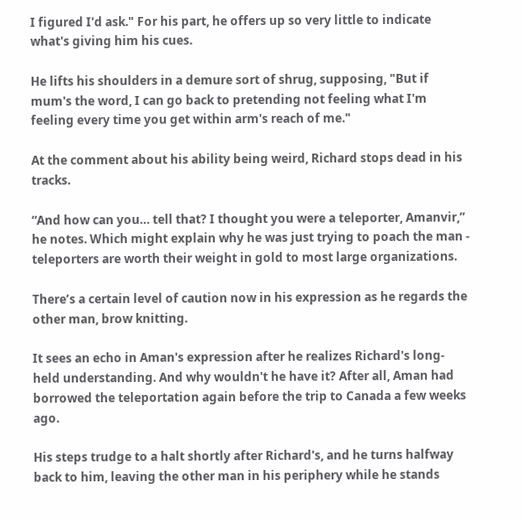I figured I'd ask." For his part, he offers up so very little to indicate what's giving him his cues.

He lifts his shoulders in a demure sort of shrug, supposing, "But if mum's the word, I can go back to pretending not feeling what I'm feeling every time you get within arm's reach of me."

At the comment about his ability being weird, Richard stops dead in his tracks.

“And how can you… tell that? I thought you were a teleporter, Amanvir,” he notes. Which might explain why he was just trying to poach the man - teleporters are worth their weight in gold to most large organizations.

There’s a certain level of caution now in his expression as he regards the other man, brow knitting.

It sees an echo in Aman's expression after he realizes Richard's long-held understanding. And why wouldn't he have it? After all, Aman had borrowed the teleportation again before the trip to Canada a few weeks ago.

His steps trudge to a halt shortly after Richard's, and he turns halfway back to him, leaving the other man in his periphery while he stands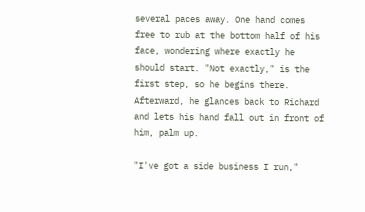several paces away. One hand comes free to rub at the bottom half of his face, wondering where exactly he should start. "Not exactly," is the first step, so he begins there. Afterward, he glances back to Richard and lets his hand fall out in front of him, palm up.

"I've got a side business I run,"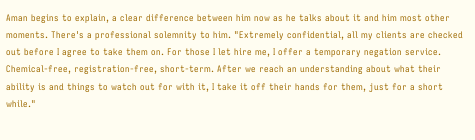Aman begins to explain, a clear difference between him now as he talks about it and him most other moments. There's a professional solemnity to him. "Extremely confidential, all my clients are checked out before I agree to take them on. For those I let hire me, I offer a temporary negation service. Chemical-free, registration-free, short-term. After we reach an understanding about what their ability is and things to watch out for with it, I take it off their hands for them, just for a short while."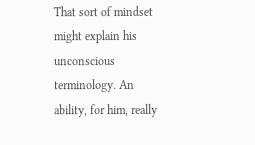That sort of mindset might explain his unconscious terminology. An ability, for him, really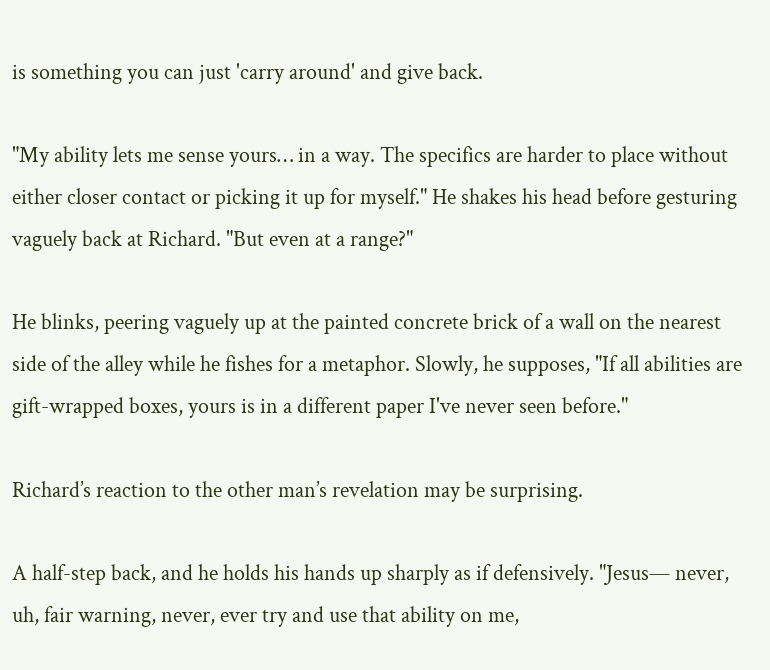is something you can just 'carry around' and give back.

"My ability lets me sense yours… in a way. The specifics are harder to place without either closer contact or picking it up for myself." He shakes his head before gesturing vaguely back at Richard. "But even at a range?"

He blinks, peering vaguely up at the painted concrete brick of a wall on the nearest side of the alley while he fishes for a metaphor. Slowly, he supposes, "If all abilities are gift-wrapped boxes, yours is in a different paper I've never seen before."

Richard’s reaction to the other man’s revelation may be surprising.

A half-step back, and he holds his hands up sharply as if defensively. "Jesus— never, uh, fair warning, never, ever try and use that ability on me,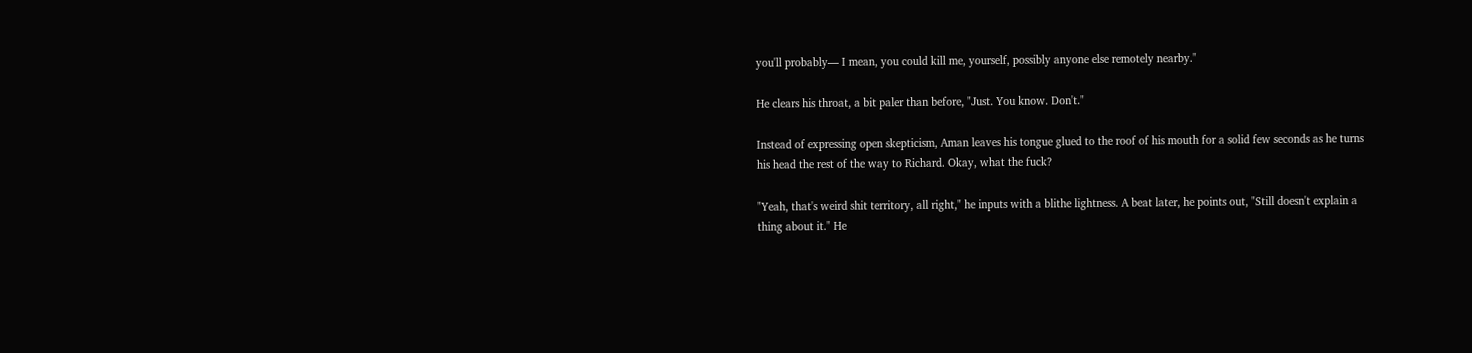you'll probably— I mean, you could kill me, yourself, possibly anyone else remotely nearby."

He clears his throat, a bit paler than before, "Just. You know. Don't."

Instead of expressing open skepticism, Aman leaves his tongue glued to the roof of his mouth for a solid few seconds as he turns his head the rest of the way to Richard. Okay, what the fuck?

"Yeah, that's weird shit territory, all right," he inputs with a blithe lightness. A beat later, he points out, "Still doesn't explain a thing about it." He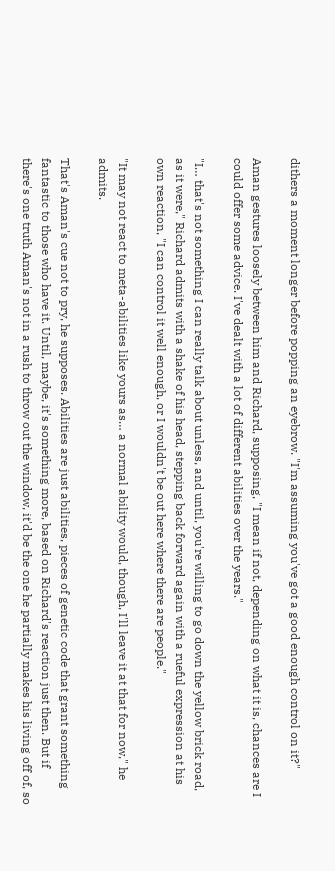dithers a moment longer before popping an eyebrow. "I'm assuming you've got a good enough control on it?"

Aman gestures loosely between him and Richard, supposing, "I mean if not, depending on what it is, chances are I could offer some advice. I've dealt with a lot of different abilities over the years."

"I… that's not something I can really talk about unless, and until, you're willing to go down the yellow brick road, as it were," Richard admits with a shake of his head, stepping back forward again with a rueful expression at his own reaction, "I can control it well enough, or I wouldn't be out here where there are people."

"It may not react to meta-abilities like yours as… a normal ability would, though, I'll leave it at that for now," he admits.

That's Aman's cue not to pry, he supposes. Abilities are just abilities, pieces of genetic code that grant something fantastic to those who have it. Until, maybe, it's something more, based on Richard's reaction just then. But if there's one truth Aman's not in a rush to throw out the window, it'd be the one he partially makes his living off of, so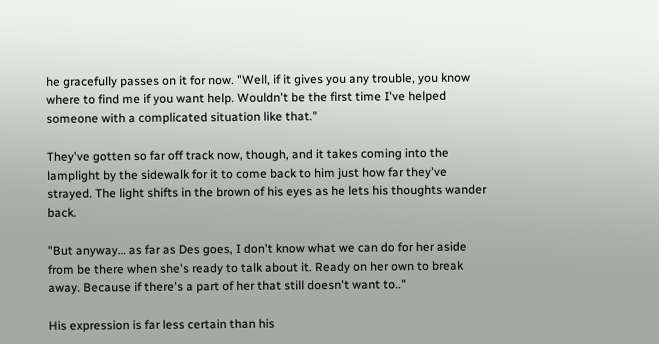he gracefully passes on it for now. "Well, if it gives you any trouble, you know where to find me if you want help. Wouldn't be the first time I've helped someone with a complicated situation like that."

They've gotten so far off track now, though, and it takes coming into the lamplight by the sidewalk for it to come back to him just how far they've strayed. The light shifts in the brown of his eyes as he lets his thoughts wander back.

"But anyway… as far as Des goes, I don't know what we can do for her aside from be there when she's ready to talk about it. Ready on her own to break away. Because if there's a part of her that still doesn't want to.."

His expression is far less certain than his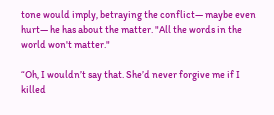tone would imply, betraying the conflict— maybe even hurt— he has about the matter. "All the words in the world won't matter."

“Oh, I wouldn’t say that. She’d never forgive me if I killed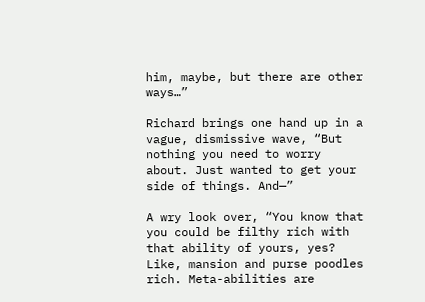him, maybe, but there are other ways…”

Richard brings one hand up in a vague, dismissive wave, “But nothing you need to worry about. Just wanted to get your side of things. And—”

A wry look over, “You know that you could be filthy rich with that ability of yours, yes? Like, mansion and purse poodles rich. Meta-abilities are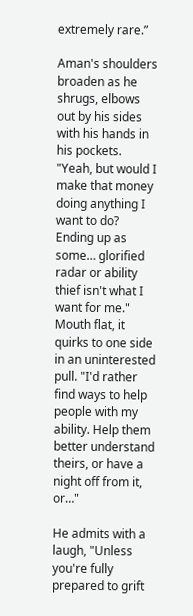extremely rare.”

Aman's shoulders broaden as he shrugs, elbows out by his sides with his hands in his pockets. "Yeah, but would I make that money doing anything I want to do? Ending up as some… glorified radar or ability thief isn't what I want for me." Mouth flat, it quirks to one side in an uninterested pull. "I'd rather find ways to help people with my ability. Help them better understand theirs, or have a night off from it, or…"

He admits with a laugh, "Unless you're fully prepared to grift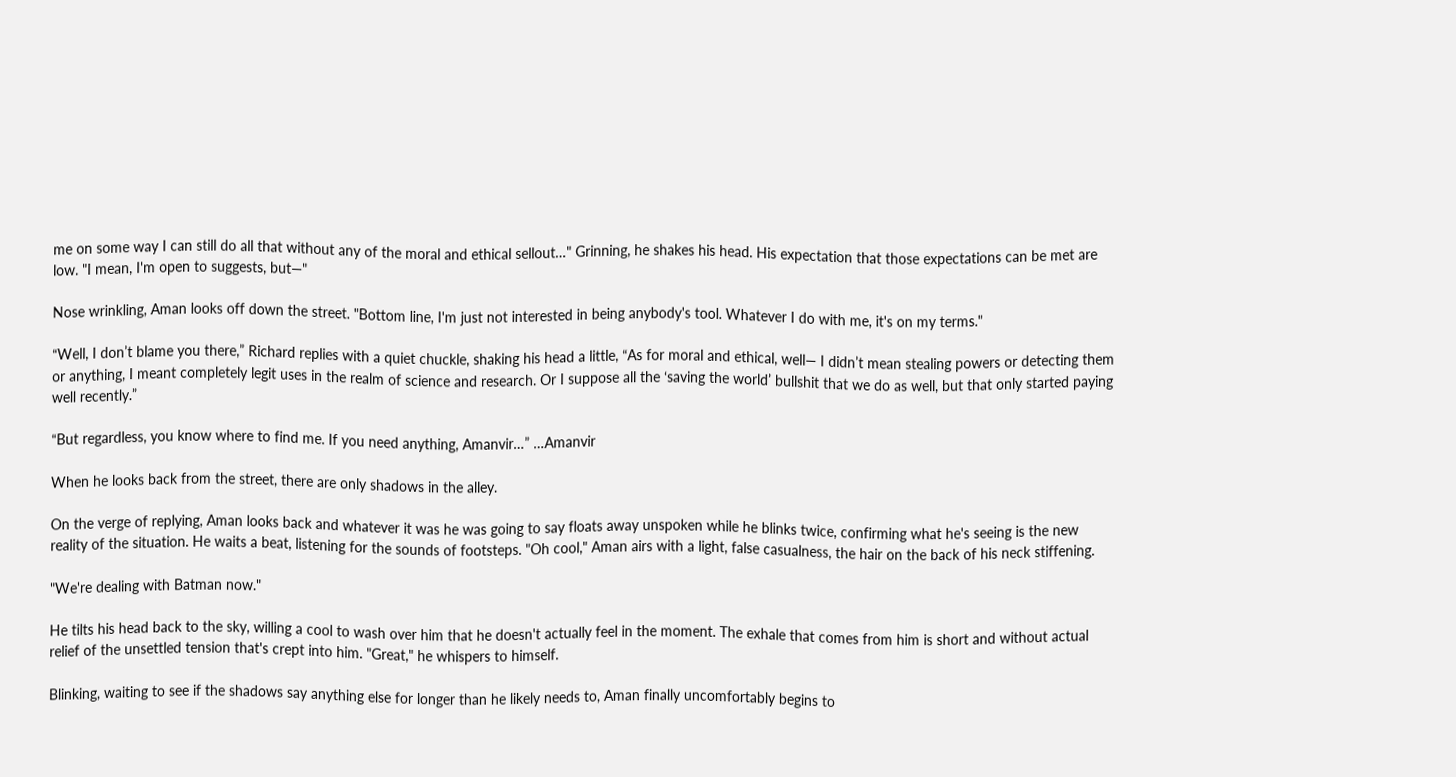me on some way I can still do all that without any of the moral and ethical sellout…" Grinning, he shakes his head. His expectation that those expectations can be met are low. "I mean, I'm open to suggests, but—"

Nose wrinkling, Aman looks off down the street. "Bottom line, I'm just not interested in being anybody's tool. Whatever I do with me, it's on my terms."

“Well, I don’t blame you there,” Richard replies with a quiet chuckle, shaking his head a little, “As for moral and ethical, well— I didn’t mean stealing powers or detecting them or anything, I meant completely legit uses in the realm of science and research. Or I suppose all the ‘saving the world’ bullshit that we do as well, but that only started paying well recently.”

“But regardless, you know where to find me. If you need anything, Amanvir…” …Amanvir

When he looks back from the street, there are only shadows in the alley.

On the verge of replying, Aman looks back and whatever it was he was going to say floats away unspoken while he blinks twice, confirming what he's seeing is the new reality of the situation. He waits a beat, listening for the sounds of footsteps. "Oh cool," Aman airs with a light, false casualness, the hair on the back of his neck stiffening.

"We're dealing with Batman now."

He tilts his head back to the sky, willing a cool to wash over him that he doesn't actually feel in the moment. The exhale that comes from him is short and without actual relief of the unsettled tension that's crept into him. "Great," he whispers to himself.

Blinking, waiting to see if the shadows say anything else for longer than he likely needs to, Aman finally uncomfortably begins to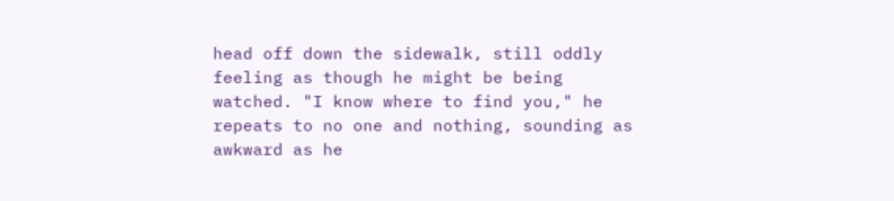head off down the sidewalk, still oddly feeling as though he might be being watched. "I know where to find you," he repeats to no one and nothing, sounding as awkward as he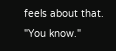feels about that. "You know."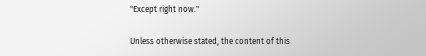"Except right now."

Unless otherwise stated, the content of this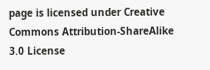page is licensed under Creative Commons Attribution-ShareAlike 3.0 License